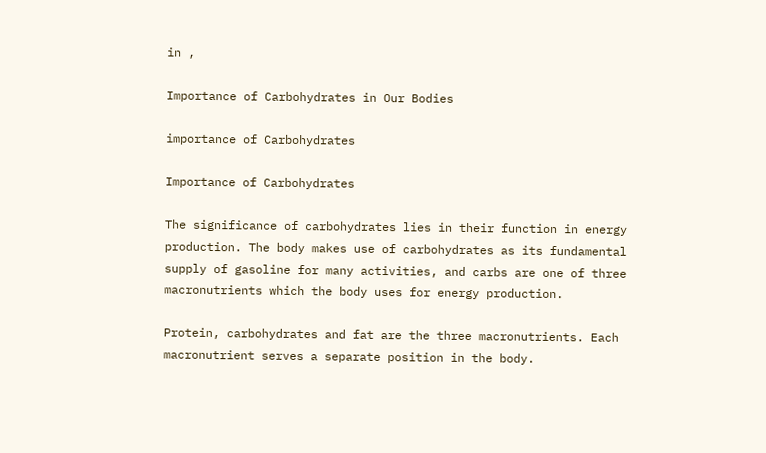in ,

Importance of Carbohydrates in Our Bodies

importance of Carbohydrates

Importance of Carbohydrates

The significance of carbohydrates lies in their function in energy production. The body makes use of carbohydrates as its fundamental supply of gasoline for many activities, and carbs are one of three macronutrients which the body uses for energy production.

Protein, carbohydrates and fat are the three macronutrients. Each macronutrient serves a separate position in the body.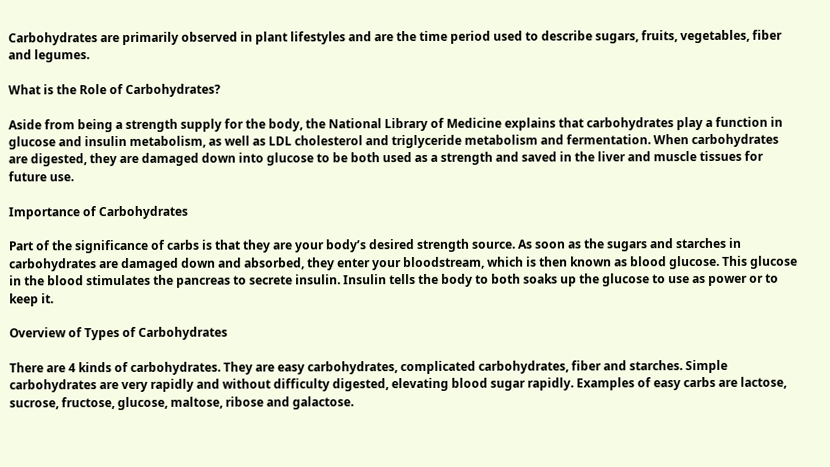Carbohydrates are primarily observed in plant lifestyles and are the time period used to describe sugars, fruits, vegetables, fiber and legumes.

What is the Role of Carbohydrates?

Aside from being a strength supply for the body, the National Library of Medicine explains that carbohydrates play a function in glucose and insulin metabolism, as well as LDL cholesterol and triglyceride metabolism and fermentation. When carbohydrates are digested, they are damaged down into glucose to be both used as a strength and saved in the liver and muscle tissues for future use.

Importance of Carbohydrates

Part of the significance of carbs is that they are your body’s desired strength source. As soon as the sugars and starches in carbohydrates are damaged down and absorbed, they enter your bloodstream, which is then known as blood glucose. This glucose in the blood stimulates the pancreas to secrete insulin. Insulin tells the body to both soaks up the glucose to use as power or to keep it.

Overview of Types of Carbohydrates

There are 4 kinds of carbohydrates. They are easy carbohydrates, complicated carbohydrates, fiber and starches. Simple carbohydrates are very rapidly and without difficulty digested, elevating blood sugar rapidly. Examples of easy carbs are lactose, sucrose, fructose, glucose, maltose, ribose and galactose.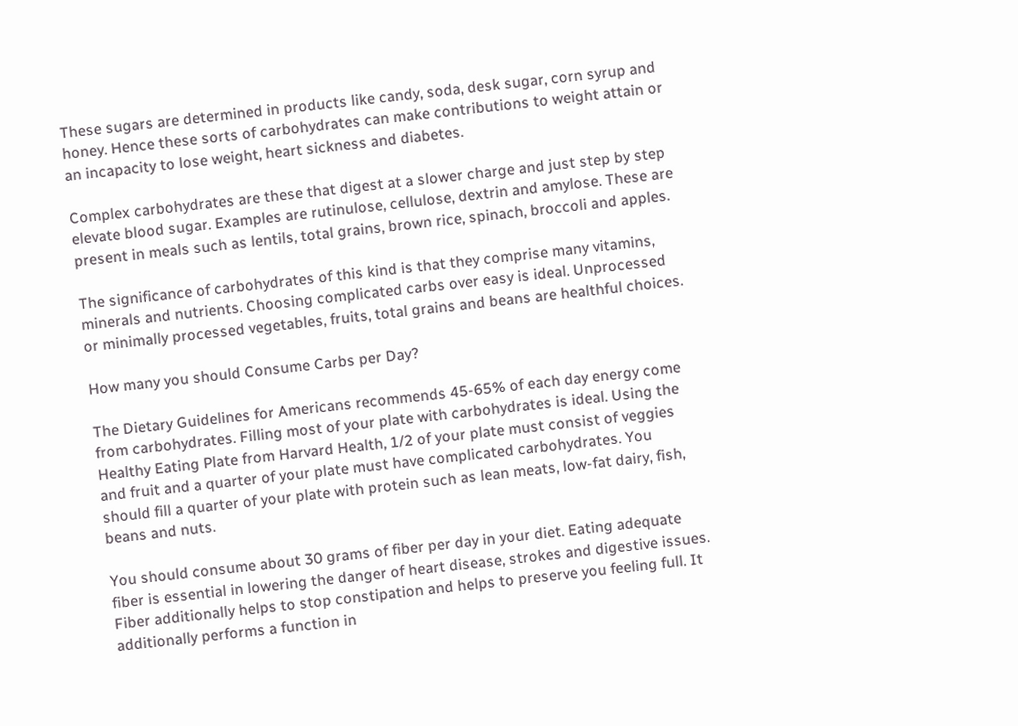These sugars are determined in products like candy, soda, desk sugar, corn syrup and honey. Hence these sorts of carbohydrates can make contributions to weight attain or an incapacity to lose weight, heart sickness and diabetes.

Complex carbohydrates are these that digest at a slower charge and just step by step elevate blood sugar. Examples are rutinulose, cellulose, dextrin and amylose. These are present in meals such as lentils, total grains, brown rice, spinach, broccoli and apples.

The significance of carbohydrates of this kind is that they comprise many vitamins, minerals and nutrients. Choosing complicated carbs over easy is ideal. Unprocessed or minimally processed vegetables, fruits, total grains and beans are healthful choices.

How many you should Consume Carbs per Day?

The Dietary Guidelines for Americans recommends 45-65% of each day energy come from carbohydrates. Filling most of your plate with carbohydrates is ideal. Using the Healthy Eating Plate from Harvard Health, 1/2 of your plate must consist of veggies and fruit and a quarter of your plate must have complicated carbohydrates. You should fill a quarter of your plate with protein such as lean meats, low-fat dairy, fish, beans and nuts.

You should consume about 30 grams of fiber per day in your diet. Eating adequate fiber is essential in lowering the danger of heart disease, strokes and digestive issues. Fiber additionally helps to stop constipation and helps to preserve you feeling full. It additionally performs a function in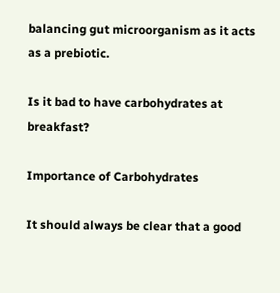balancing gut microorganism as it acts as a prebiotic.

Is it bad to have carbohydrates at breakfast?

Importance of Carbohydrates

It should always be clear that a good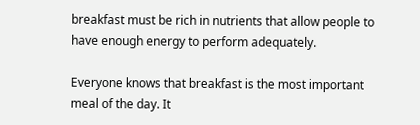breakfast must be rich in nutrients that allow people to have enough energy to perform adequately.

Everyone knows that breakfast is the most important meal of the day. It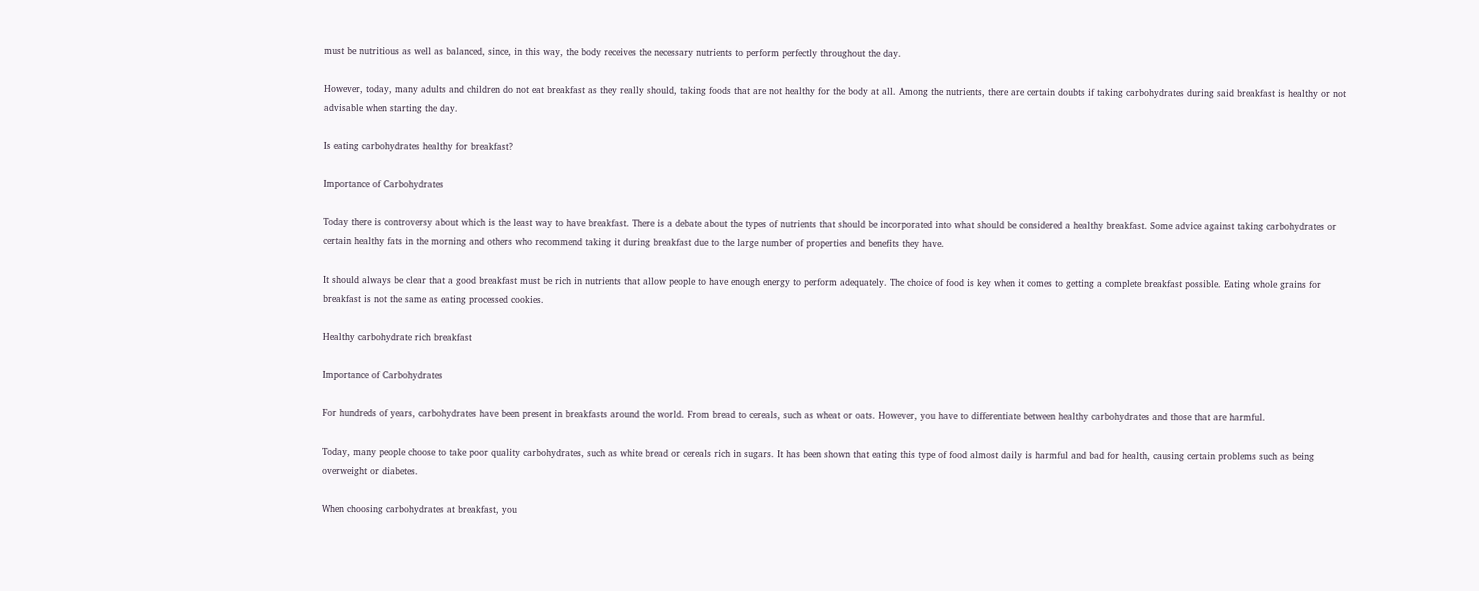must be nutritious as well as balanced, since, in this way, the body receives the necessary nutrients to perform perfectly throughout the day.

However, today, many adults and children do not eat breakfast as they really should, taking foods that are not healthy for the body at all. Among the nutrients, there are certain doubts if taking carbohydrates during said breakfast is healthy or not advisable when starting the day.

Is eating carbohydrates healthy for breakfast?

Importance of Carbohydrates

Today there is controversy about which is the least way to have breakfast. There is a debate about the types of nutrients that should be incorporated into what should be considered a healthy breakfast. Some advice against taking carbohydrates or certain healthy fats in the morning and others who recommend taking it during breakfast due to the large number of properties and benefits they have.

It should always be clear that a good breakfast must be rich in nutrients that allow people to have enough energy to perform adequately. The choice of food is key when it comes to getting a complete breakfast possible. Eating whole grains for breakfast is not the same as eating processed cookies.

Healthy carbohydrate rich breakfast

Importance of Carbohydrates

For hundreds of years, carbohydrates have been present in breakfasts around the world. From bread to cereals, such as wheat or oats. However, you have to differentiate between healthy carbohydrates and those that are harmful.

Today, many people choose to take poor quality carbohydrates, such as white bread or cereals rich in sugars. It has been shown that eating this type of food almost daily is harmful and bad for health, causing certain problems such as being overweight or diabetes.

When choosing carbohydrates at breakfast, you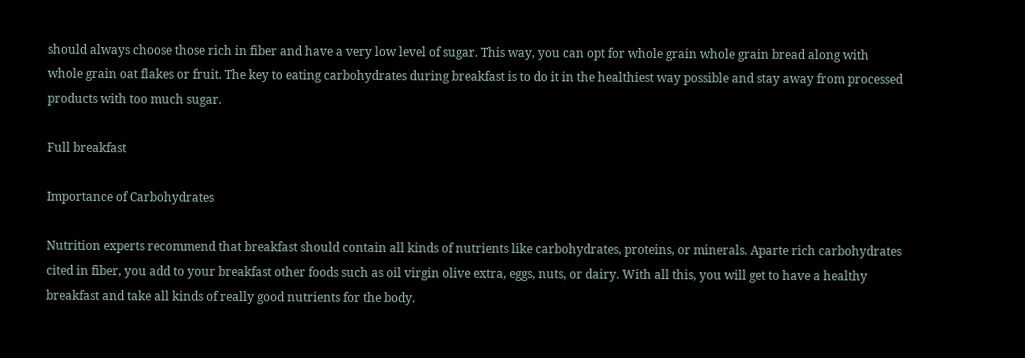should always choose those rich in fiber and have a very low level of sugar. This way, you can opt for whole grain whole grain bread along with whole grain oat flakes or fruit. The key to eating carbohydrates during breakfast is to do it in the healthiest way possible and stay away from processed products with too much sugar.

Full breakfast

Importance of Carbohydrates

Nutrition experts recommend that breakfast should contain all kinds of nutrients like carbohydrates, proteins, or minerals. Aparte rich carbohydrates cited in fiber, you add to your breakfast other foods such as oil virgin olive extra, eggs, nuts, or dairy. With all this, you will get to have a healthy breakfast and take all kinds of really good nutrients for the body.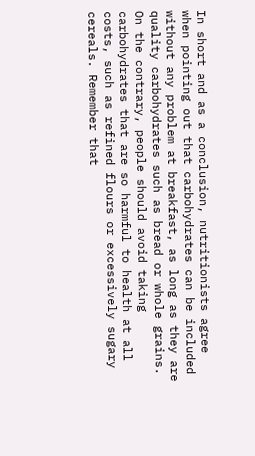In short and as a conclusion, nutritionists agree when pointing out that carbohydrates can be included without any problem at breakfast, as long as they are quality carbohydrates such as bread or whole grains. On the contrary, people should avoid taking carbohydrates that are so harmful to health at all costs, such as refined flours or excessively sugary cereals. Remember that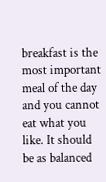breakfast is the most important meal of the day and you cannot eat what you like. It should be as balanced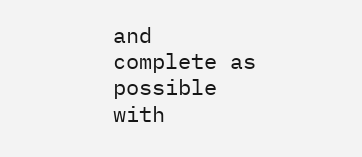and complete as possible with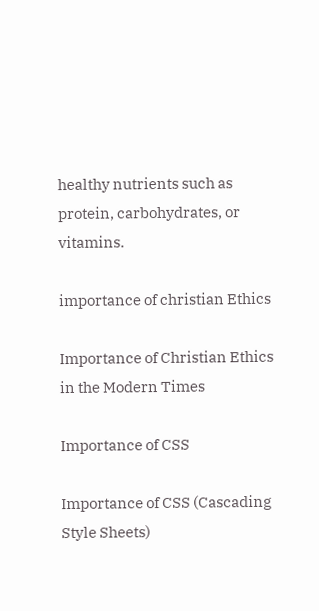healthy nutrients such as protein, carbohydrates, or vitamins.

importance of christian Ethics

Importance of Christian Ethics in the Modern Times

Importance of CSS

Importance of CSS (Cascading Style Sheets)